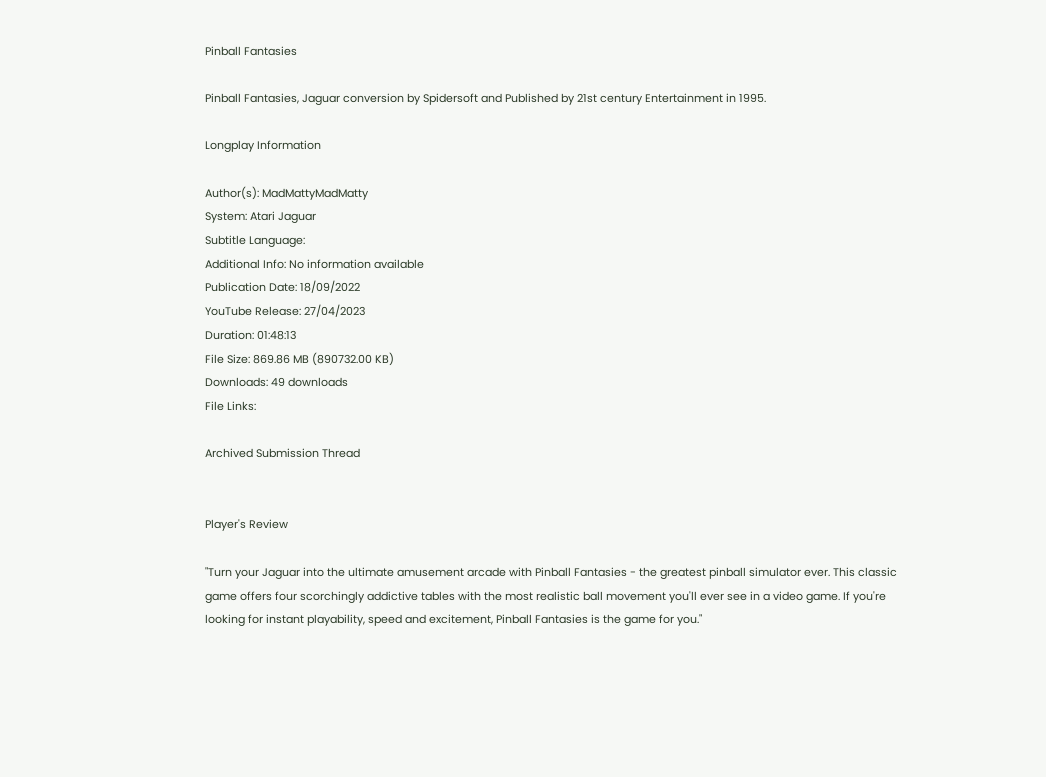Pinball Fantasies

Pinball Fantasies, Jaguar conversion by Spidersoft and Published by 21st century Entertainment in 1995.

Longplay Information

Author(s): MadMattyMadMatty
System: Atari Jaguar
Subtitle Language:
Additional Info: No information available
Publication Date: 18/09/2022
YouTube Release: 27/04/2023
Duration: 01:48:13
File Size: 869.86 MB (890732.00 KB)
Downloads: 49 downloads
File Links:

Archived Submission Thread


Player's Review

"Turn your Jaguar into the ultimate amusement arcade with Pinball Fantasies - the greatest pinball simulator ever. This classic game offers four scorchingly addictive tables with the most realistic ball movement you'll ever see in a video game. If you're looking for instant playability, speed and excitement, Pinball Fantasies is the game for you."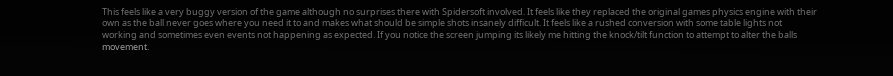This feels like a very buggy version of the game although no surprises there with Spidersoft involved. It feels like they replaced the original games physics engine with their own as the ball never goes where you need it to and makes what should be simple shots insanely difficult. It feels like a rushed conversion with some table lights not working and sometimes even events not happening as expected. If you notice the screen jumping its likely me hitting the knock/tilt function to attempt to alter the balls movement.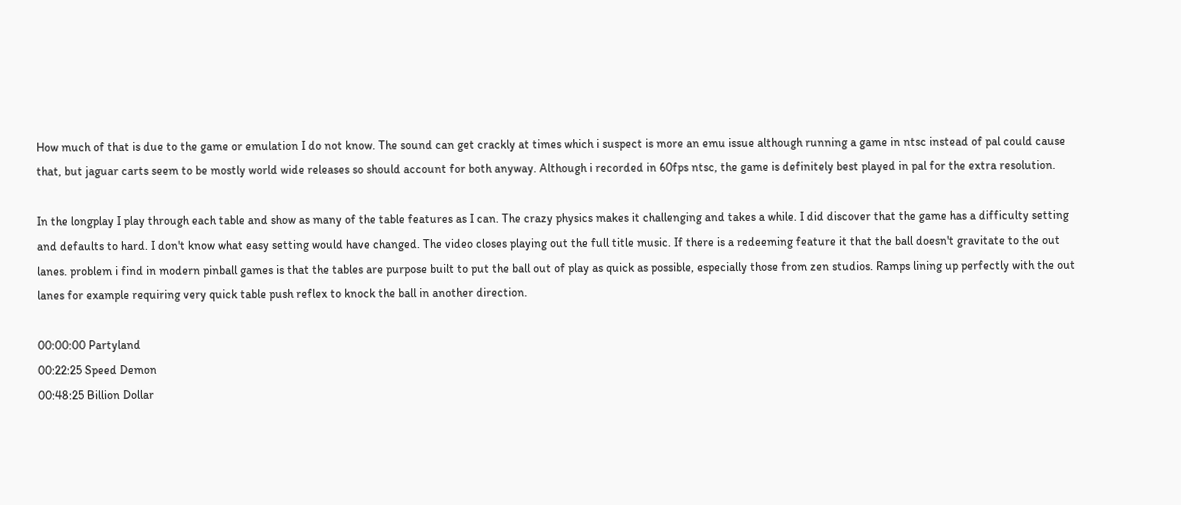How much of that is due to the game or emulation I do not know. The sound can get crackly at times which i suspect is more an emu issue although running a game in ntsc instead of pal could cause that, but jaguar carts seem to be mostly world wide releases so should account for both anyway. Although i recorded in 60fps ntsc, the game is definitely best played in pal for the extra resolution.

In the longplay I play through each table and show as many of the table features as I can. The crazy physics makes it challenging and takes a while. I did discover that the game has a difficulty setting and defaults to hard. I don't know what easy setting would have changed. The video closes playing out the full title music. If there is a redeeming feature it that the ball doesn't gravitate to the out lanes. problem i find in modern pinball games is that the tables are purpose built to put the ball out of play as quick as possible, especially those from zen studios. Ramps lining up perfectly with the out lanes for example requiring very quick table push reflex to knock the ball in another direction.

00:00:00 Partyland
00:22:25 Speed Demon
00:48:25 Billion Dollar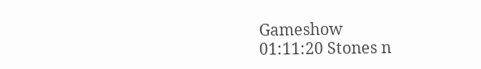Gameshow
01:11:20 Stones n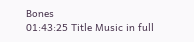Bones
01:43:25 Title Music in full